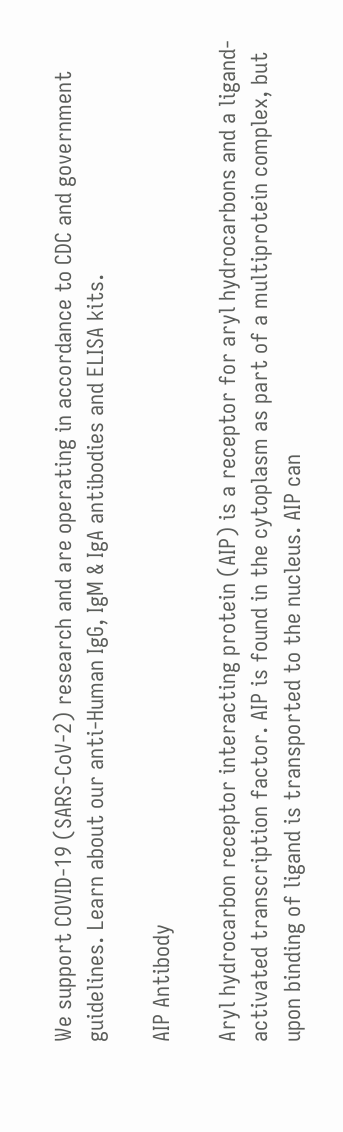We support COVID-19 (SARS-CoV-2) research and are operating in accordance to CDC and government guidelines. Learn about our anti-Human IgG, IgM & IgA antibodies and ELISA kits.

AIP Antibody

Aryl hydrocarbon receptor interacting protein (AIP) is a receptor for aryl hydrocarbons and a ligand-activated transcription factor. AIP is found in the cytoplasm as part of a multiprotein complex, but upon binding of ligand is transported to the nucleus. AIP can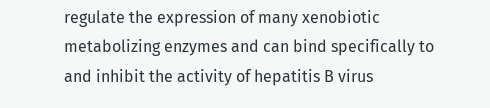regulate the expression of many xenobiotic metabolizing enzymes and can bind specifically to and inhibit the activity of hepatitis B virus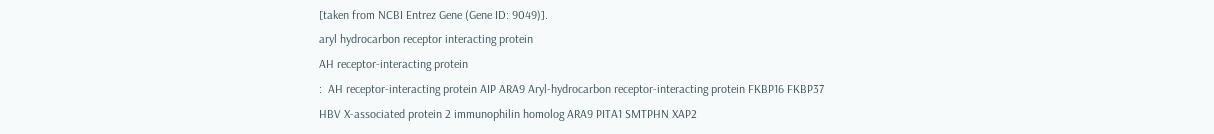[taken from NCBI Entrez Gene (Gene ID: 9049)].
aryl hydrocarbon receptor interacting protein
AH receptor-interacting protein
:  AH receptor-interacting protein AIP ARA9 Aryl-hydrocarbon receptor-interacting protein FKBP16 FKBP37 HBV X-associated protein 2 immunophilin homolog ARA9 PITA1 SMTPHN XAP2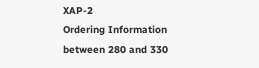XAP-2
Ordering Information
between 280 and 330